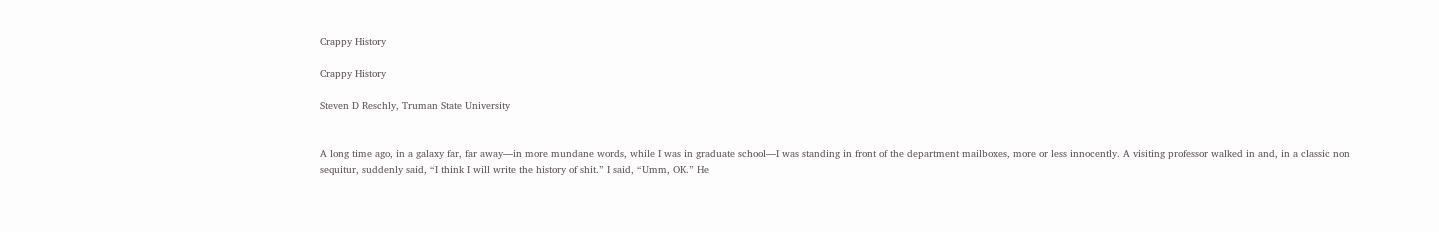Crappy History

Crappy History

Steven D Reschly, Truman State University


A long time ago, in a galaxy far, far away—in more mundane words, while I was in graduate school—I was standing in front of the department mailboxes, more or less innocently. A visiting professor walked in and, in a classic non sequitur, suddenly said, “I think I will write the history of shit.” I said, “Umm, OK.” He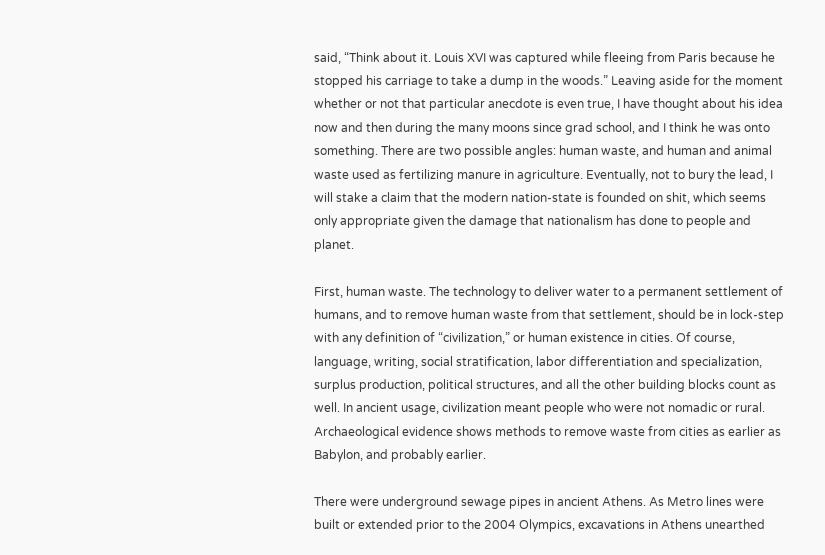said, “Think about it. Louis XVI was captured while fleeing from Paris because he stopped his carriage to take a dump in the woods.” Leaving aside for the moment whether or not that particular anecdote is even true, I have thought about his idea now and then during the many moons since grad school, and I think he was onto something. There are two possible angles: human waste, and human and animal waste used as fertilizing manure in agriculture. Eventually, not to bury the lead, I will stake a claim that the modern nation-state is founded on shit, which seems only appropriate given the damage that nationalism has done to people and planet.

First, human waste. The technology to deliver water to a permanent settlement of humans, and to remove human waste from that settlement, should be in lock-step with any definition of “civilization,” or human existence in cities. Of course, language, writing, social stratification, labor differentiation and specialization, surplus production, political structures, and all the other building blocks count as well. In ancient usage, civilization meant people who were not nomadic or rural. Archaeological evidence shows methods to remove waste from cities as earlier as Babylon, and probably earlier.

There were underground sewage pipes in ancient Athens. As Metro lines were built or extended prior to the 2004 Olympics, excavations in Athens unearthed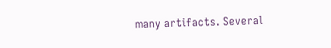many artifacts. Several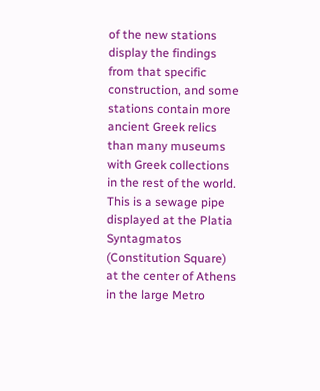of the new stations display the findings from that specific construction, and some stations contain more ancient Greek relics than many museums with Greek collections in the rest of the world. This is a sewage pipe displayed at the Platia Syntagmatos (Constitution Square) at the center of Athens in the large Metro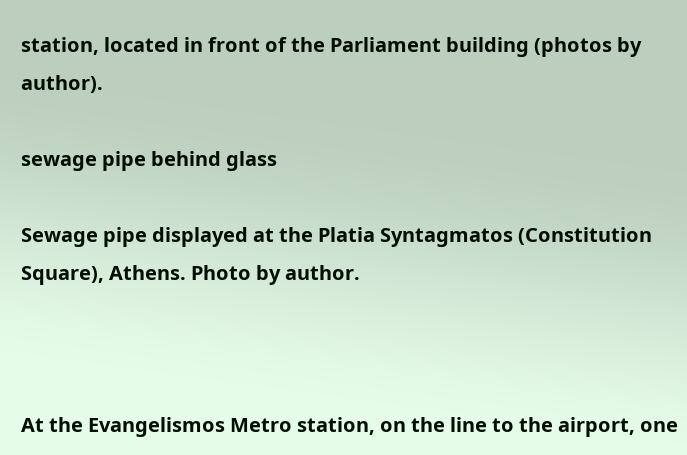station, located in front of the Parliament building (photos by author).

sewage pipe behind glass

Sewage pipe displayed at the Platia Syntagmatos (Constitution Square), Athens. Photo by author.



At the Evangelismos Metro station, on the line to the airport, one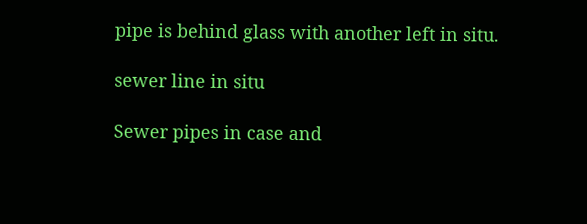pipe is behind glass with another left in situ.

sewer line in situ

Sewer pipes in case and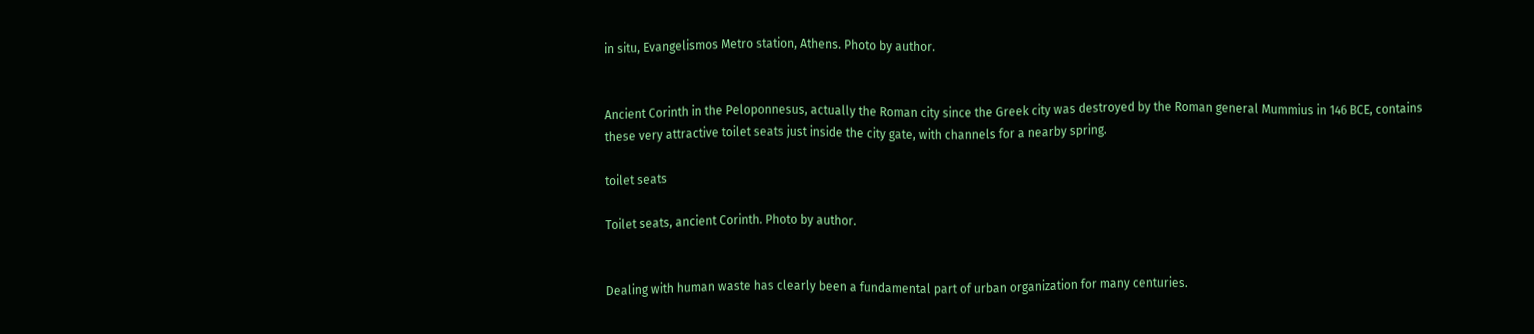in situ, Evangelismos Metro station, Athens. Photo by author.


Ancient Corinth in the Peloponnesus, actually the Roman city since the Greek city was destroyed by the Roman general Mummius in 146 BCE, contains these very attractive toilet seats just inside the city gate, with channels for a nearby spring.

toilet seats

Toilet seats, ancient Corinth. Photo by author.


Dealing with human waste has clearly been a fundamental part of urban organization for many centuries.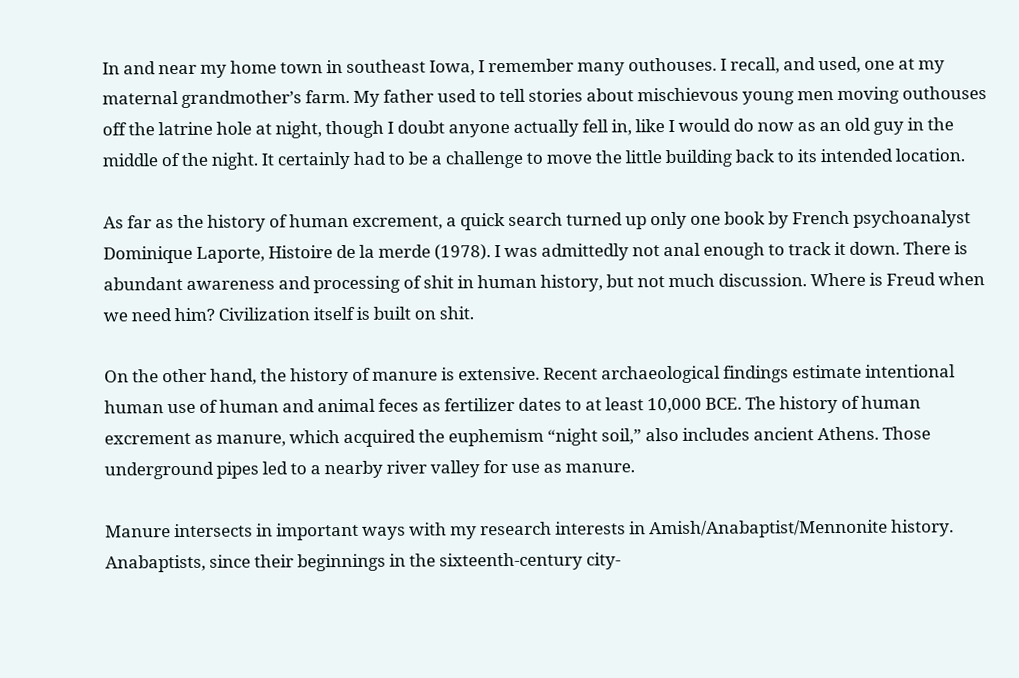In and near my home town in southeast Iowa, I remember many outhouses. I recall, and used, one at my maternal grandmother’s farm. My father used to tell stories about mischievous young men moving outhouses off the latrine hole at night, though I doubt anyone actually fell in, like I would do now as an old guy in the middle of the night. It certainly had to be a challenge to move the little building back to its intended location.

As far as the history of human excrement, a quick search turned up only one book by French psychoanalyst Dominique Laporte, Histoire de la merde (1978). I was admittedly not anal enough to track it down. There is abundant awareness and processing of shit in human history, but not much discussion. Where is Freud when we need him? Civilization itself is built on shit.

On the other hand, the history of manure is extensive. Recent archaeological findings estimate intentional human use of human and animal feces as fertilizer dates to at least 10,000 BCE. The history of human excrement as manure, which acquired the euphemism “night soil,” also includes ancient Athens. Those underground pipes led to a nearby river valley for use as manure.

Manure intersects in important ways with my research interests in Amish/Anabaptist/Mennonite history. Anabaptists, since their beginnings in the sixteenth-century city-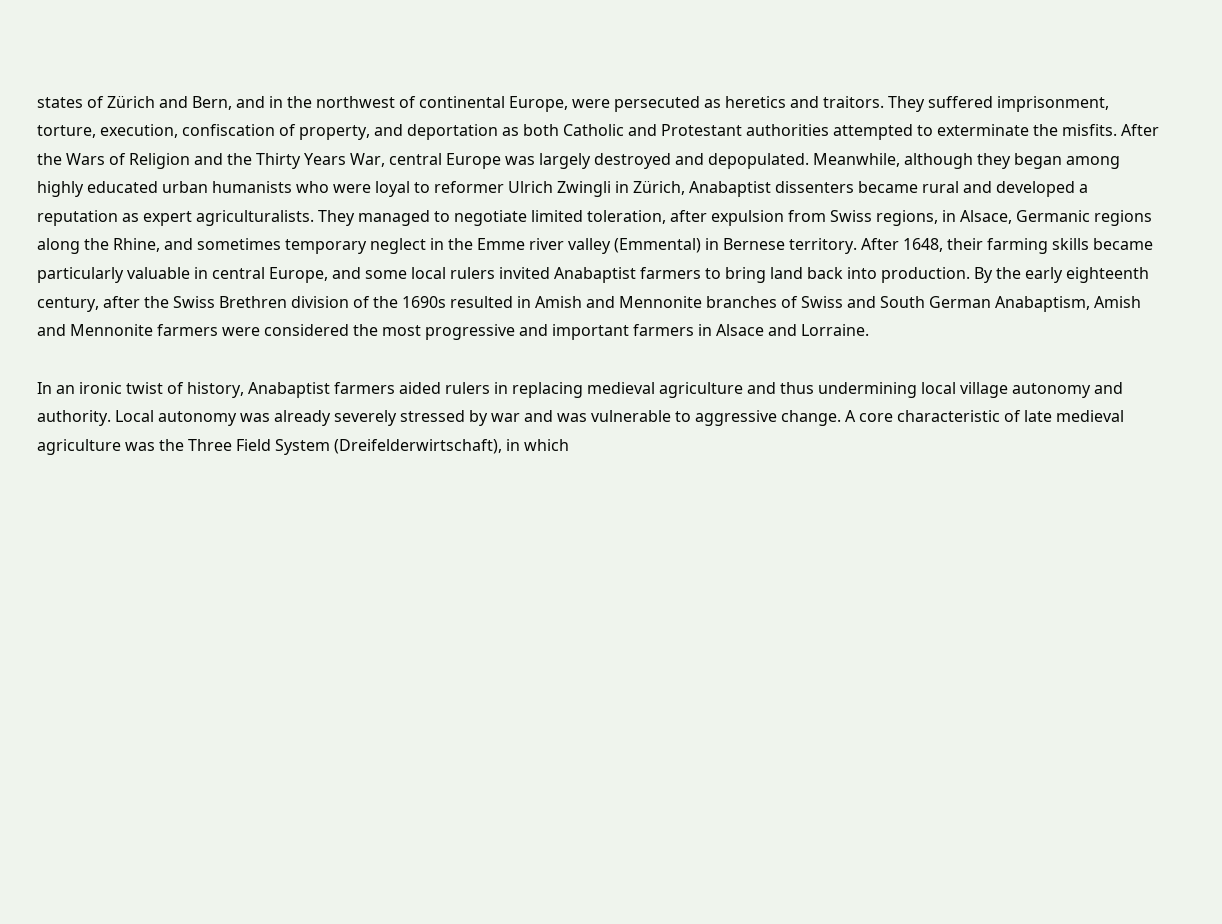states of Zürich and Bern, and in the northwest of continental Europe, were persecuted as heretics and traitors. They suffered imprisonment, torture, execution, confiscation of property, and deportation as both Catholic and Protestant authorities attempted to exterminate the misfits. After the Wars of Religion and the Thirty Years War, central Europe was largely destroyed and depopulated. Meanwhile, although they began among highly educated urban humanists who were loyal to reformer Ulrich Zwingli in Zürich, Anabaptist dissenters became rural and developed a reputation as expert agriculturalists. They managed to negotiate limited toleration, after expulsion from Swiss regions, in Alsace, Germanic regions along the Rhine, and sometimes temporary neglect in the Emme river valley (Emmental) in Bernese territory. After 1648, their farming skills became particularly valuable in central Europe, and some local rulers invited Anabaptist farmers to bring land back into production. By the early eighteenth century, after the Swiss Brethren division of the 1690s resulted in Amish and Mennonite branches of Swiss and South German Anabaptism, Amish and Mennonite farmers were considered the most progressive and important farmers in Alsace and Lorraine.

In an ironic twist of history, Anabaptist farmers aided rulers in replacing medieval agriculture and thus undermining local village autonomy and authority. Local autonomy was already severely stressed by war and was vulnerable to aggressive change. A core characteristic of late medieval agriculture was the Three Field System (Dreifelderwirtschaft), in which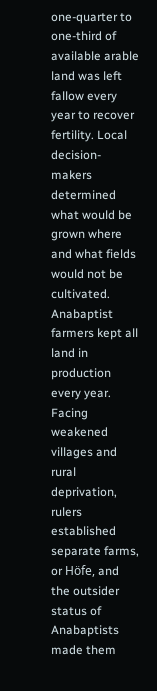one-quarter to one-third of available arable land was left fallow every year to recover fertility. Local decision-makers determined what would be grown where and what fields would not be cultivated. Anabaptist farmers kept all land in production every year. Facing weakened villages and rural deprivation, rulers established separate farms, or Höfe, and the outsider status of Anabaptists made them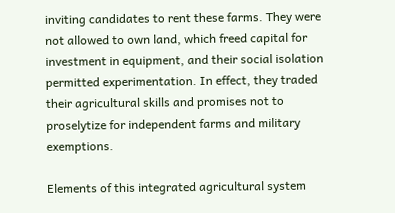inviting candidates to rent these farms. They were not allowed to own land, which freed capital for investment in equipment, and their social isolation permitted experimentation. In effect, they traded their agricultural skills and promises not to proselytize for independent farms and military exemptions.

Elements of this integrated agricultural system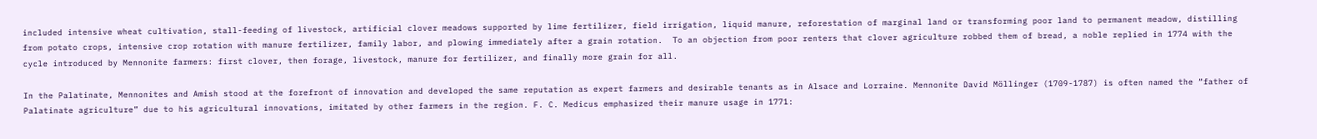included intensive wheat cultivation, stall-feeding of livestock, artificial clover meadows supported by lime fertilizer, field irrigation, liquid manure, reforestation of marginal land or transforming poor land to permanent meadow, distilling from potato crops, intensive crop rotation with manure fertilizer, family labor, and plowing immediately after a grain rotation.  To an objection from poor renters that clover agriculture robbed them of bread, a noble replied in 1774 with the cycle introduced by Mennonite farmers: first clover, then forage, livestock, manure for fertilizer, and finally more grain for all.

In the Palatinate, Mennonites and Amish stood at the forefront of innovation and developed the same reputation as expert farmers and desirable tenants as in Alsace and Lorraine. Mennonite David Möllinger (1709-1787) is often named the “father of Palatinate agriculture” due to his agricultural innovations, imitated by other farmers in the region. F. C. Medicus emphasized their manure usage in 1771: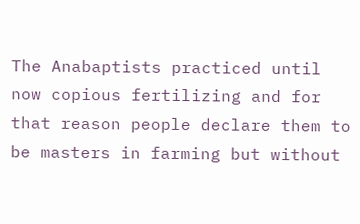The Anabaptists practiced until now copious fertilizing and for that reason people declare them to be masters in farming but without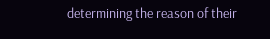determining the reason of their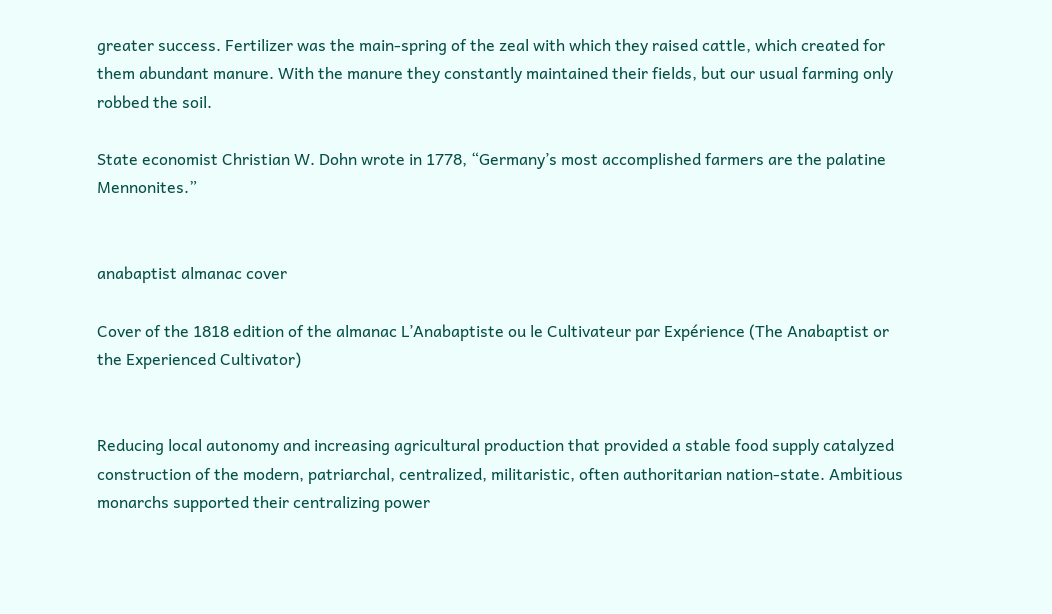greater success. Fertilizer was the main-spring of the zeal with which they raised cattle, which created for them abundant manure. With the manure they constantly maintained their fields, but our usual farming only robbed the soil.

State economist Christian W. Dohn wrote in 1778, “Germany’s most accomplished farmers are the palatine Mennonites.”


anabaptist almanac cover

Cover of the 1818 edition of the almanac L’Anabaptiste ou le Cultivateur par Expérience (The Anabaptist or the Experienced Cultivator)


Reducing local autonomy and increasing agricultural production that provided a stable food supply catalyzed construction of the modern, patriarchal, centralized, militaristic, often authoritarian nation-state. Ambitious monarchs supported their centralizing power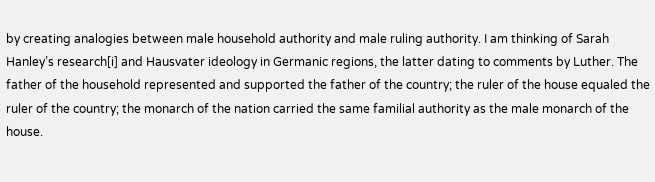by creating analogies between male household authority and male ruling authority. I am thinking of Sarah Hanley’s research[i] and Hausvater ideology in Germanic regions, the latter dating to comments by Luther. The father of the household represented and supported the father of the country; the ruler of the house equaled the ruler of the country; the monarch of the nation carried the same familial authority as the male monarch of the house.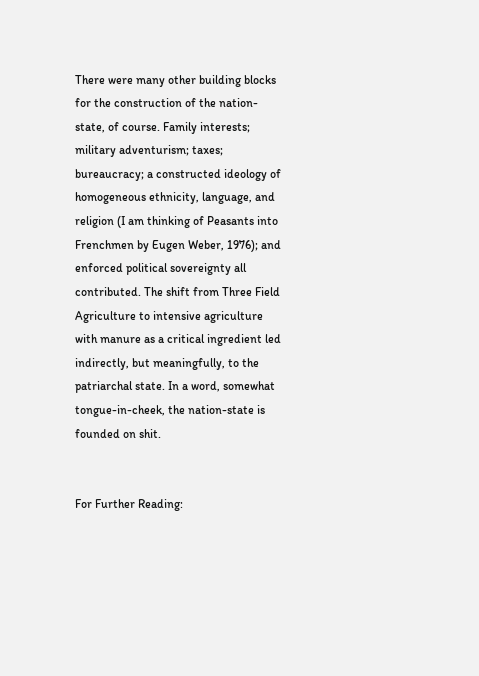There were many other building blocks for the construction of the nation-state, of course. Family interests; military adventurism; taxes; bureaucracy; a constructed ideology of homogeneous ethnicity, language, and religion (I am thinking of Peasants into Frenchmen by Eugen Weber, 1976); and enforced political sovereignty all contributed. The shift from Three Field Agriculture to intensive agriculture with manure as a critical ingredient led indirectly, but meaningfully, to the patriarchal state. In a word, somewhat tongue-in-cheek, the nation-state is founded on shit.


For Further Reading: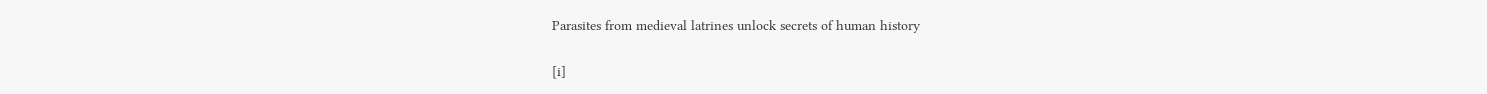Parasites from medieval latrines unlock secrets of human history


[i]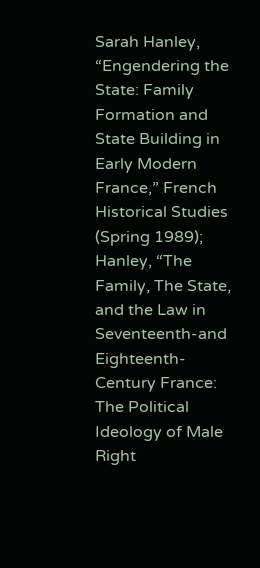Sarah Hanley, “Engendering the State: Family Formation and State Building in Early Modern France,” French Historical Studies (Spring 1989); Hanley, “The Family, The State, and the Law in Seventeenth-and Eighteenth-Century France: The Political Ideology of Male Right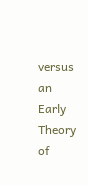versus an Early Theory of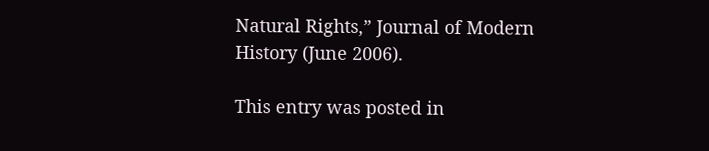Natural Rights,” Journal of Modern History (June 2006).

This entry was posted in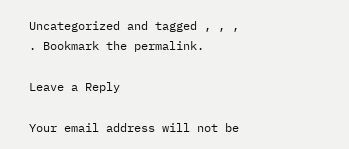Uncategorized and tagged , , , . Bookmark the permalink.

Leave a Reply

Your email address will not be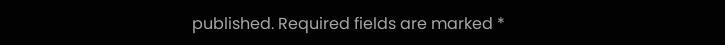published. Required fields are marked *